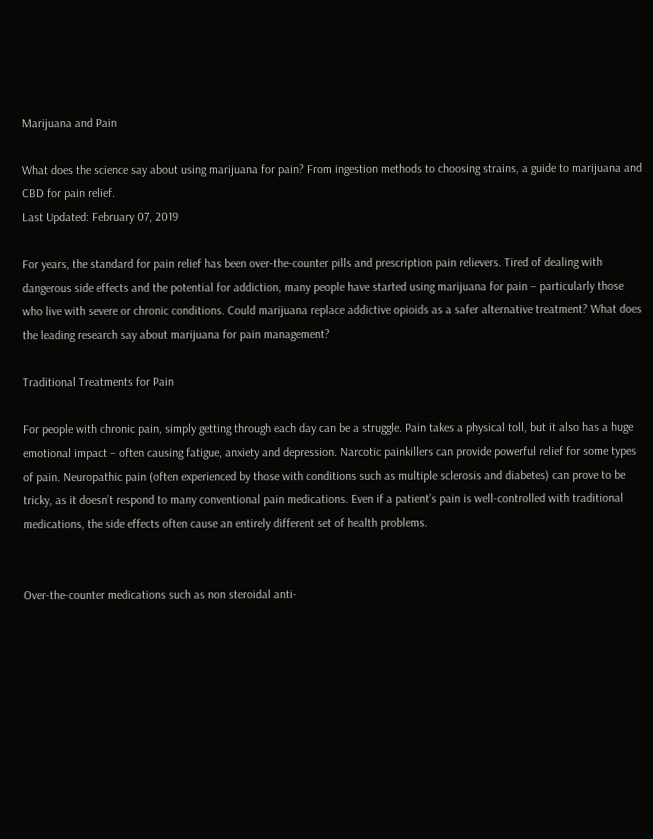Marijuana and Pain

What does the science say about using marijuana for pain? From ingestion methods to choosing strains, a guide to marijuana and CBD for pain relief.
Last Updated: February 07, 2019

For years, the standard for pain relief has been over-the-counter pills and prescription pain relievers. Tired of dealing with dangerous side effects and the potential for addiction, many people have started using marijuana for pain – particularly those who live with severe or chronic conditions. Could marijuana replace addictive opioids as a safer alternative treatment? What does the leading research say about marijuana for pain management?

Traditional Treatments for Pain

For people with chronic pain, simply getting through each day can be a struggle. Pain takes a physical toll, but it also has a huge emotional impact – often causing fatigue, anxiety and depression. Narcotic painkillers can provide powerful relief for some types of pain. Neuropathic pain (often experienced by those with conditions such as multiple sclerosis and diabetes) can prove to be tricky, as it doesn’t respond to many conventional pain medications. Even if a patient’s pain is well-controlled with traditional medications, the side effects often cause an entirely different set of health problems.


Over-the-counter medications such as non steroidal anti-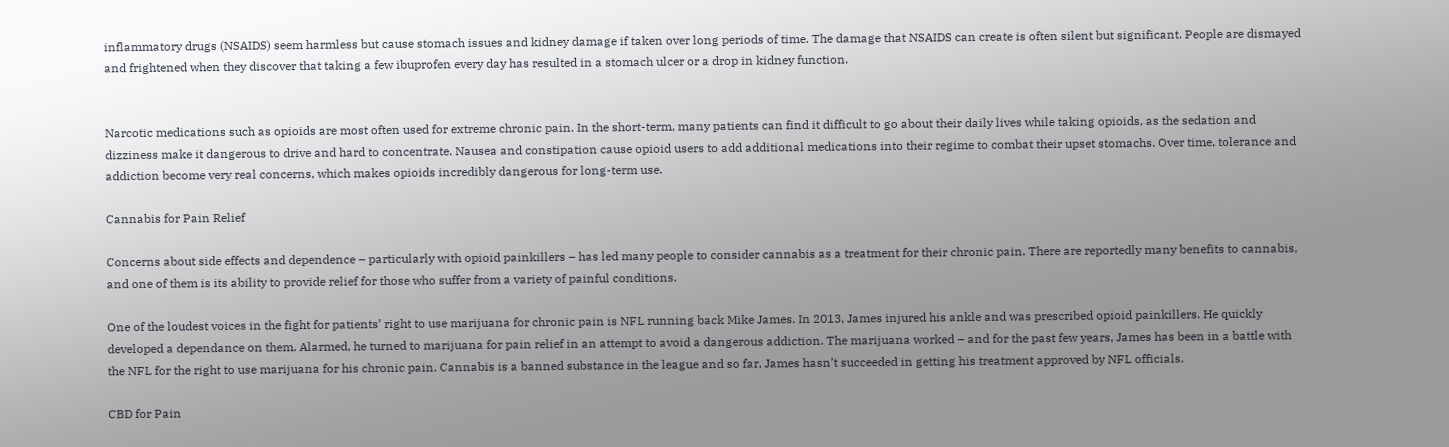inflammatory drugs (NSAIDS) seem harmless but cause stomach issues and kidney damage if taken over long periods of time. The damage that NSAIDS can create is often silent but significant. People are dismayed and frightened when they discover that taking a few ibuprofen every day has resulted in a stomach ulcer or a drop in kidney function.


Narcotic medications such as opioids are most often used for extreme chronic pain. In the short-term, many patients can find it difficult to go about their daily lives while taking opioids, as the sedation and dizziness make it dangerous to drive and hard to concentrate. Nausea and constipation cause opioid users to add additional medications into their regime to combat their upset stomachs. Over time, tolerance and addiction become very real concerns, which makes opioids incredibly dangerous for long-term use.

Cannabis for Pain Relief

Concerns about side effects and dependence – particularly with opioid painkillers – has led many people to consider cannabis as a treatment for their chronic pain. There are reportedly many benefits to cannabis, and one of them is its ability to provide relief for those who suffer from a variety of painful conditions.

One of the loudest voices in the fight for patients’ right to use marijuana for chronic pain is NFL running back Mike James. In 2013, James injured his ankle and was prescribed opioid painkillers. He quickly developed a dependance on them. Alarmed, he turned to marijuana for pain relief in an attempt to avoid a dangerous addiction. The marijuana worked – and for the past few years, James has been in a battle with the NFL for the right to use marijuana for his chronic pain. Cannabis is a banned substance in the league and so far, James hasn’t succeeded in getting his treatment approved by NFL officials.

CBD for Pain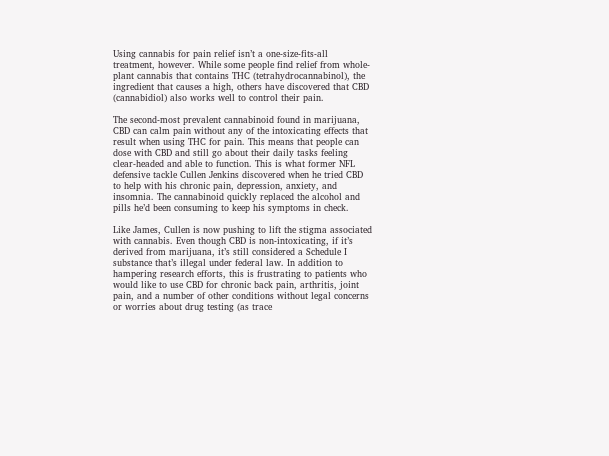Using cannabis for pain relief isn’t a one-size-fits-all treatment, however. While some people find relief from whole-plant cannabis that contains THC (tetrahydrocannabinol), the ingredient that causes a high, others have discovered that CBD (cannabidiol) also works well to control their pain.

The second-most prevalent cannabinoid found in marijuana, CBD can calm pain without any of the intoxicating effects that result when using THC for pain. This means that people can dose with CBD and still go about their daily tasks feeling clear-headed and able to function. This is what former NFL defensive tackle Cullen Jenkins discovered when he tried CBD to help with his chronic pain, depression, anxiety, and insomnia. The cannabinoid quickly replaced the alcohol and pills he’d been consuming to keep his symptoms in check.

Like James, Cullen is now pushing to lift the stigma associated with cannabis. Even though CBD is non-intoxicating, if it’s derived from marijuana, it’s still considered a Schedule I substance that’s illegal under federal law. In addition to hampering research efforts, this is frustrating to patients who would like to use CBD for chronic back pain, arthritis, joint pain, and a number of other conditions without legal concerns or worries about drug testing (as trace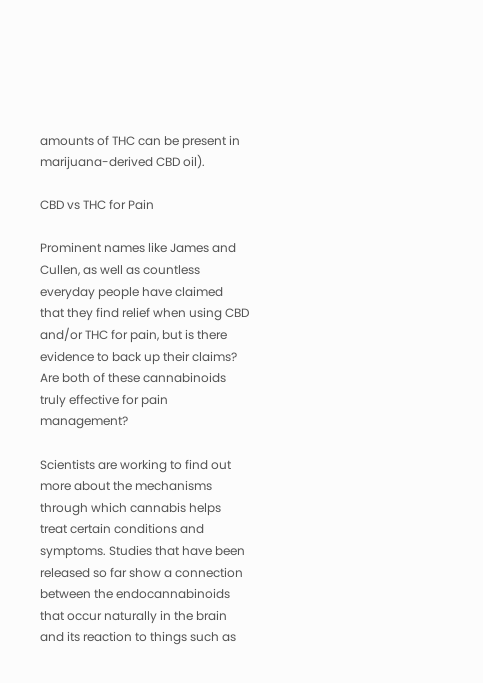amounts of THC can be present in marijuana-derived CBD oil).

CBD vs THC for Pain

Prominent names like James and Cullen, as well as countless everyday people have claimed that they find relief when using CBD and/or THC for pain, but is there evidence to back up their claims? Are both of these cannabinoids truly effective for pain management?

Scientists are working to find out more about the mechanisms through which cannabis helps treat certain conditions and symptoms. Studies that have been released so far show a connection between the endocannabinoids that occur naturally in the brain and its reaction to things such as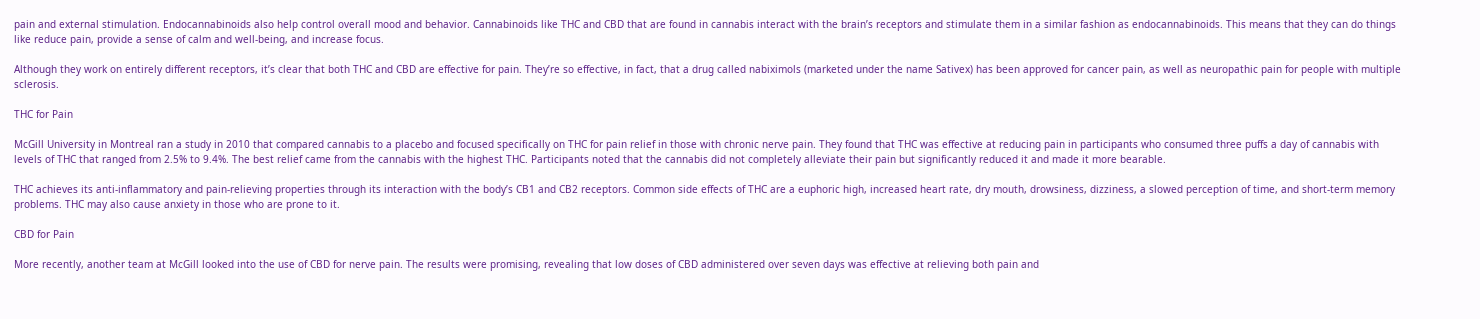pain and external stimulation. Endocannabinoids also help control overall mood and behavior. Cannabinoids like THC and CBD that are found in cannabis interact with the brain’s receptors and stimulate them in a similar fashion as endocannabinoids. This means that they can do things like reduce pain, provide a sense of calm and well-being, and increase focus.

Although they work on entirely different receptors, it’s clear that both THC and CBD are effective for pain. They’re so effective, in fact, that a drug called nabiximols (marketed under the name Sativex) has been approved for cancer pain, as well as neuropathic pain for people with multiple sclerosis.

THC for Pain

McGill University in Montreal ran a study in 2010 that compared cannabis to a placebo and focused specifically on THC for pain relief in those with chronic nerve pain. They found that THC was effective at reducing pain in participants who consumed three puffs a day of cannabis with levels of THC that ranged from 2.5% to 9.4%. The best relief came from the cannabis with the highest THC. Participants noted that the cannabis did not completely alleviate their pain but significantly reduced it and made it more bearable.

THC achieves its anti-inflammatory and pain-relieving properties through its interaction with the body’s CB1 and CB2 receptors. Common side effects of THC are a euphoric high, increased heart rate, dry mouth, drowsiness, dizziness, a slowed perception of time, and short-term memory problems. THC may also cause anxiety in those who are prone to it.

CBD for Pain

More recently, another team at McGill looked into the use of CBD for nerve pain. The results were promising, revealing that low doses of CBD administered over seven days was effective at relieving both pain and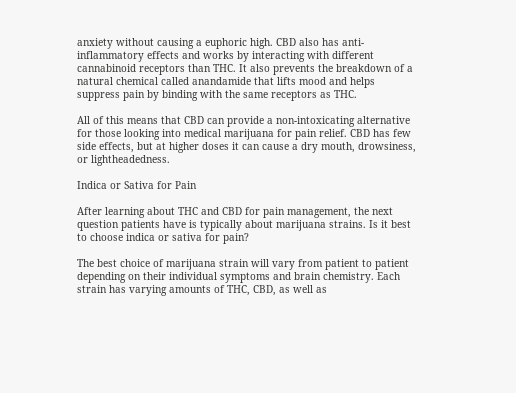anxiety without causing a euphoric high. CBD also has anti-inflammatory effects and works by interacting with different cannabinoid receptors than THC. It also prevents the breakdown of a natural chemical called anandamide that lifts mood and helps suppress pain by binding with the same receptors as THC.

All of this means that CBD can provide a non-intoxicating alternative for those looking into medical marijuana for pain relief. CBD has few side effects, but at higher doses it can cause a dry mouth, drowsiness, or lightheadedness.

Indica or Sativa for Pain

After learning about THC and CBD for pain management, the next question patients have is typically about marijuana strains. Is it best to choose indica or sativa for pain?

The best choice of marijuana strain will vary from patient to patient depending on their individual symptoms and brain chemistry. Each strain has varying amounts of THC, CBD, as well as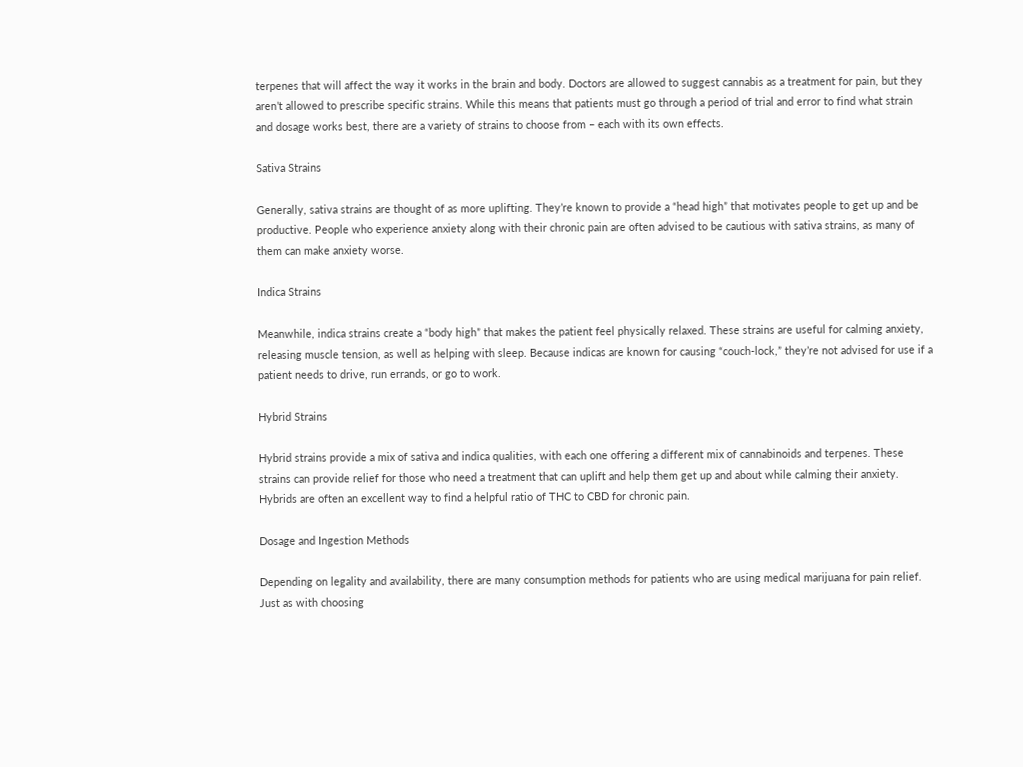terpenes that will affect the way it works in the brain and body. Doctors are allowed to suggest cannabis as a treatment for pain, but they aren’t allowed to prescribe specific strains. While this means that patients must go through a period of trial and error to find what strain and dosage works best, there are a variety of strains to choose from – each with its own effects.

Sativa Strains

Generally, sativa strains are thought of as more uplifting. They’re known to provide a “head high” that motivates people to get up and be productive. People who experience anxiety along with their chronic pain are often advised to be cautious with sativa strains, as many of them can make anxiety worse.

Indica Strains

Meanwhile, indica strains create a “body high” that makes the patient feel physically relaxed. These strains are useful for calming anxiety, releasing muscle tension, as well as helping with sleep. Because indicas are known for causing “couch-lock,” they’re not advised for use if a patient needs to drive, run errands, or go to work.

Hybrid Strains

Hybrid strains provide a mix of sativa and indica qualities, with each one offering a different mix of cannabinoids and terpenes. These strains can provide relief for those who need a treatment that can uplift and help them get up and about while calming their anxiety. Hybrids are often an excellent way to find a helpful ratio of THC to CBD for chronic pain.

Dosage and Ingestion Methods

Depending on legality and availability, there are many consumption methods for patients who are using medical marijuana for pain relief. Just as with choosing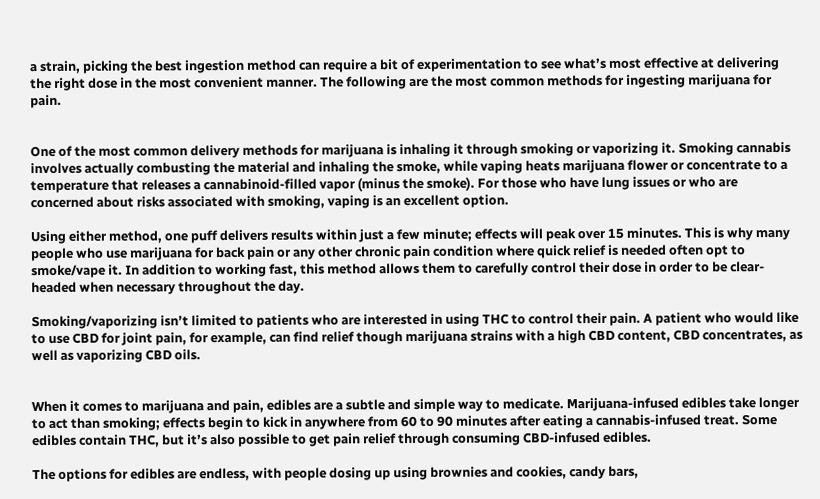a strain, picking the best ingestion method can require a bit of experimentation to see what’s most effective at delivering the right dose in the most convenient manner. The following are the most common methods for ingesting marijuana for pain.


One of the most common delivery methods for marijuana is inhaling it through smoking or vaporizing it. Smoking cannabis involves actually combusting the material and inhaling the smoke, while vaping heats marijuana flower or concentrate to a temperature that releases a cannabinoid-filled vapor (minus the smoke). For those who have lung issues or who are concerned about risks associated with smoking, vaping is an excellent option.

Using either method, one puff delivers results within just a few minute; effects will peak over 15 minutes. This is why many people who use marijuana for back pain or any other chronic pain condition where quick relief is needed often opt to smoke/vape it. In addition to working fast, this method allows them to carefully control their dose in order to be clear-headed when necessary throughout the day.

Smoking/vaporizing isn’t limited to patients who are interested in using THC to control their pain. A patient who would like to use CBD for joint pain, for example, can find relief though marijuana strains with a high CBD content, CBD concentrates, as well as vaporizing CBD oils.


When it comes to marijuana and pain, edibles are a subtle and simple way to medicate. Marijuana-infused edibles take longer to act than smoking; effects begin to kick in anywhere from 60 to 90 minutes after eating a cannabis-infused treat. Some edibles contain THC, but it’s also possible to get pain relief through consuming CBD-infused edibles.

The options for edibles are endless, with people dosing up using brownies and cookies, candy bars,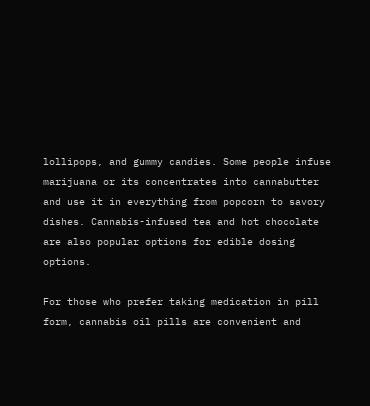lollipops, and gummy candies. Some people infuse marijuana or its concentrates into cannabutter and use it in everything from popcorn to savory dishes. Cannabis-infused tea and hot chocolate are also popular options for edible dosing options.

For those who prefer taking medication in pill form, cannabis oil pills are convenient and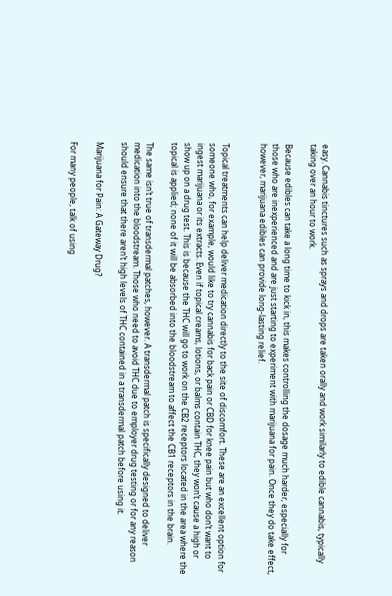easy. Cannabis tinctures such as sprays and drops are taken orally and work similarly to edible cannabis, typically taking over an hour to work.

Because edibles can take a long time to kick in, this makes controlling the dosage much harder, especially for those who are inexperienced and are just starting to experiment with marijuana for pain. Once they do take effect, however, marijuana edibles can provide long-lasting relief.


Topical treatments can help deliver medication directly to the site of discomfort. These are an excellent option for someone who, for example, would like to try cannabis for back pain or CBD for knee pain but who don’t want to ingest marijuana or its extracts. Even if topical creams, lotions, or balms contain THC, they won’t cause a high or show up on a drug test. This is because the THC will go to work on the CB2 receptors located in the area where the topical is applied; none of it will be absorbed into the bloodstream to affect the CB1 receptors in the brain.

The same isn’t true of transdermal patches, however. A transdermal patch is specifically designed to deliver medication into the bloodstream. Those who need to avoid THC due to employer drug testing or for any reason should ensure that there aren’t high levels of THC contained in a transdermal patch before using it.

Marijuana for Pain: A Gateway Drug?

For many people, talk of using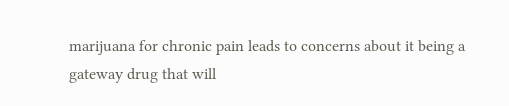marijuana for chronic pain leads to concerns about it being a gateway drug that will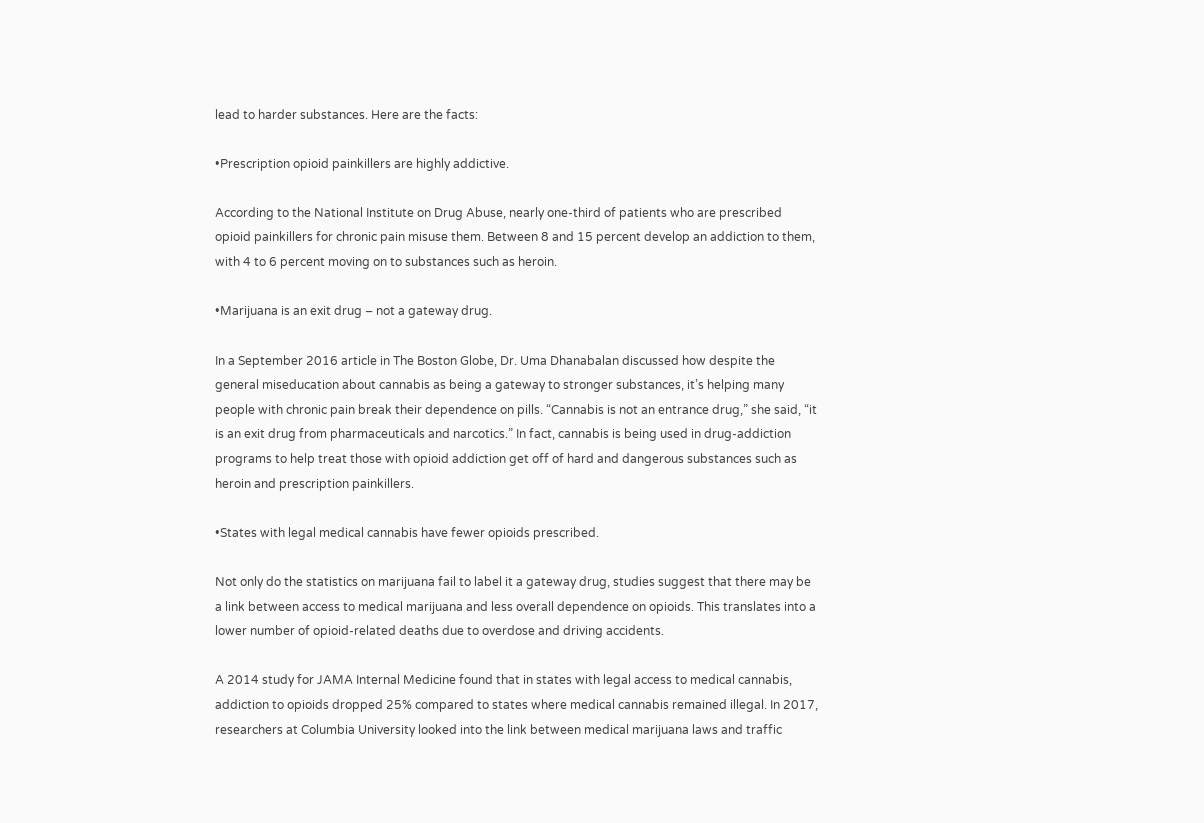lead to harder substances. Here are the facts:

•Prescription opioid painkillers are highly addictive.

According to the National Institute on Drug Abuse, nearly one-third of patients who are prescribed opioid painkillers for chronic pain misuse them. Between 8 and 15 percent develop an addiction to them, with 4 to 6 percent moving on to substances such as heroin.

•Marijuana is an exit drug – not a gateway drug.

In a September 2016 article in The Boston Globe, Dr. Uma Dhanabalan discussed how despite the general miseducation about cannabis as being a gateway to stronger substances, it’s helping many people with chronic pain break their dependence on pills. “Cannabis is not an entrance drug,” she said, “it is an exit drug from pharmaceuticals and narcotics.” In fact, cannabis is being used in drug-addiction programs to help treat those with opioid addiction get off of hard and dangerous substances such as heroin and prescription painkillers.

•States with legal medical cannabis have fewer opioids prescribed.

Not only do the statistics on marijuana fail to label it a gateway drug, studies suggest that there may be a link between access to medical marijuana and less overall dependence on opioids. This translates into a lower number of opioid-related deaths due to overdose and driving accidents.

A 2014 study for JAMA Internal Medicine found that in states with legal access to medical cannabis, addiction to opioids dropped 25% compared to states where medical cannabis remained illegal. In 2017, researchers at Columbia University looked into the link between medical marijuana laws and traffic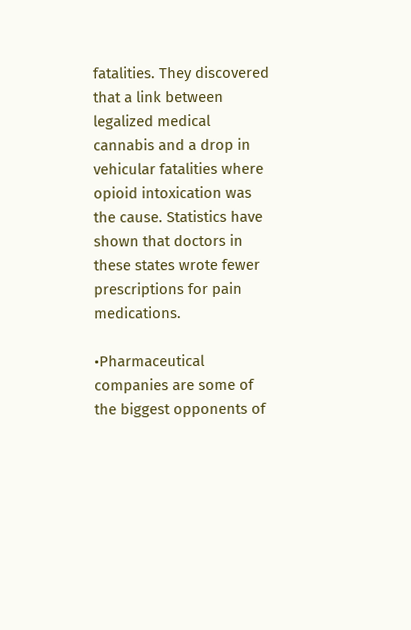fatalities. They discovered that a link between legalized medical cannabis and a drop in vehicular fatalities where opioid intoxication was the cause. Statistics have shown that doctors in these states wrote fewer prescriptions for pain medications.

•Pharmaceutical companies are some of the biggest opponents of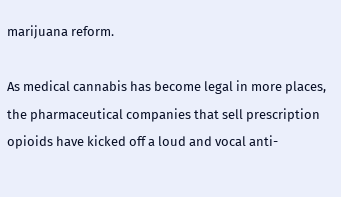marijuana reform.

As medical cannabis has become legal in more places, the pharmaceutical companies that sell prescription opioids have kicked off a loud and vocal anti-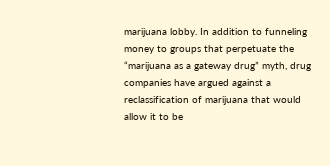marijuana lobby. In addition to funneling money to groups that perpetuate the “marijuana as a gateway drug” myth, drug companies have argued against a reclassification of marijuana that would allow it to be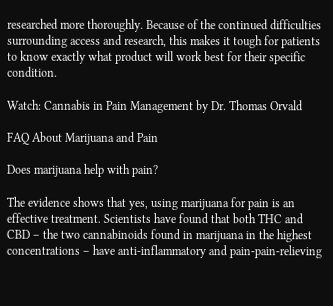researched more thoroughly. Because of the continued difficulties surrounding access and research, this makes it tough for patients to know exactly what product will work best for their specific condition.

Watch: Cannabis in Pain Management by Dr. Thomas Orvald

FAQ About Marijuana and Pain

Does marijuana help with pain?

The evidence shows that yes, using marijuana for pain is an effective treatment. Scientists have found that both THC and CBD – the two cannabinoids found in marijuana in the highest concentrations – have anti-inflammatory and pain-pain-relieving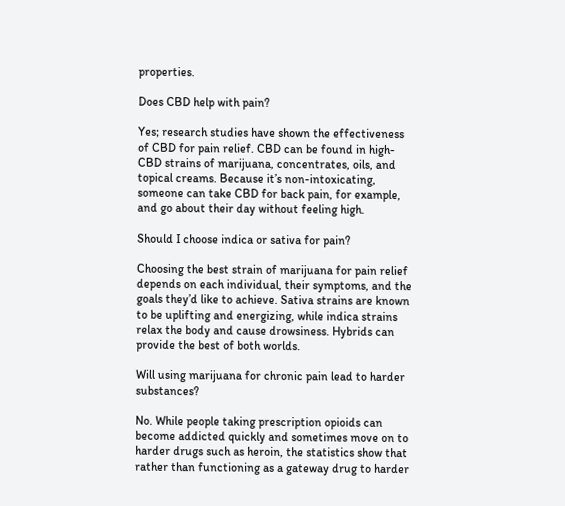properties.

Does CBD help with pain?

Yes; research studies have shown the effectiveness of CBD for pain relief. CBD can be found in high-CBD strains of marijuana, concentrates, oils, and topical creams. Because it’s non-intoxicating, someone can take CBD for back pain, for example, and go about their day without feeling high.

Should I choose indica or sativa for pain?

Choosing the best strain of marijuana for pain relief depends on each individual, their symptoms, and the goals they’d like to achieve. Sativa strains are known to be uplifting and energizing, while indica strains relax the body and cause drowsiness. Hybrids can provide the best of both worlds.

Will using marijuana for chronic pain lead to harder substances?

No. While people taking prescription opioids can become addicted quickly and sometimes move on to harder drugs such as heroin, the statistics show that rather than functioning as a gateway drug to harder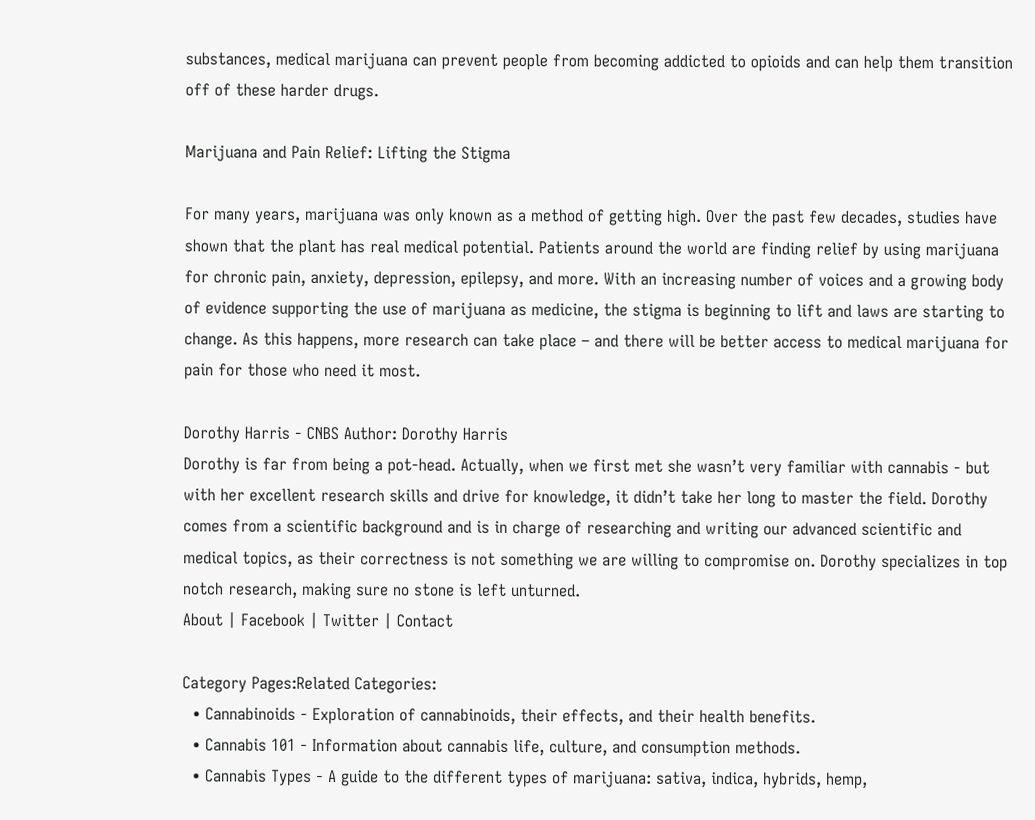substances, medical marijuana can prevent people from becoming addicted to opioids and can help them transition off of these harder drugs.

Marijuana and Pain Relief: Lifting the Stigma

For many years, marijuana was only known as a method of getting high. Over the past few decades, studies have shown that the plant has real medical potential. Patients around the world are finding relief by using marijuana for chronic pain, anxiety, depression, epilepsy, and more. With an increasing number of voices and a growing body of evidence supporting the use of marijuana as medicine, the stigma is beginning to lift and laws are starting to change. As this happens, more research can take place – and there will be better access to medical marijuana for pain for those who need it most.

Dorothy Harris - CNBS Author: Dorothy Harris
Dorothy is far from being a pot-head. Actually, when we first met she wasn’t very familiar with cannabis - but with her excellent research skills and drive for knowledge, it didn’t take her long to master the field. Dorothy comes from a scientific background and is in charge of researching and writing our advanced scientific and medical topics, as their correctness is not something we are willing to compromise on. Dorothy specializes in top notch research, making sure no stone is left unturned.
About | Facebook | Twitter | Contact

Category Pages:Related Categories:
  • Cannabinoids - Exploration of cannabinoids, their effects, and their health benefits.
  • Cannabis 101 - Information about cannabis life, culture, and consumption methods.
  • Cannabis Types - A guide to the different types of marijuana: sativa, indica, hybrids, hemp,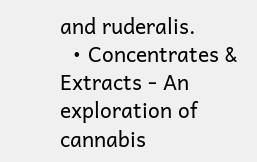and ruderalis.
  • Concentrates & Extracts - An exploration of cannabis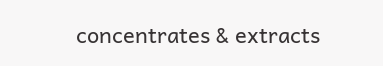concentrates & extracts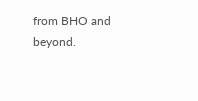from BHO and beyond.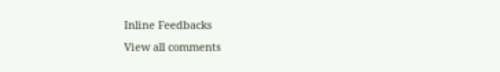Inline Feedbacks
View all comments